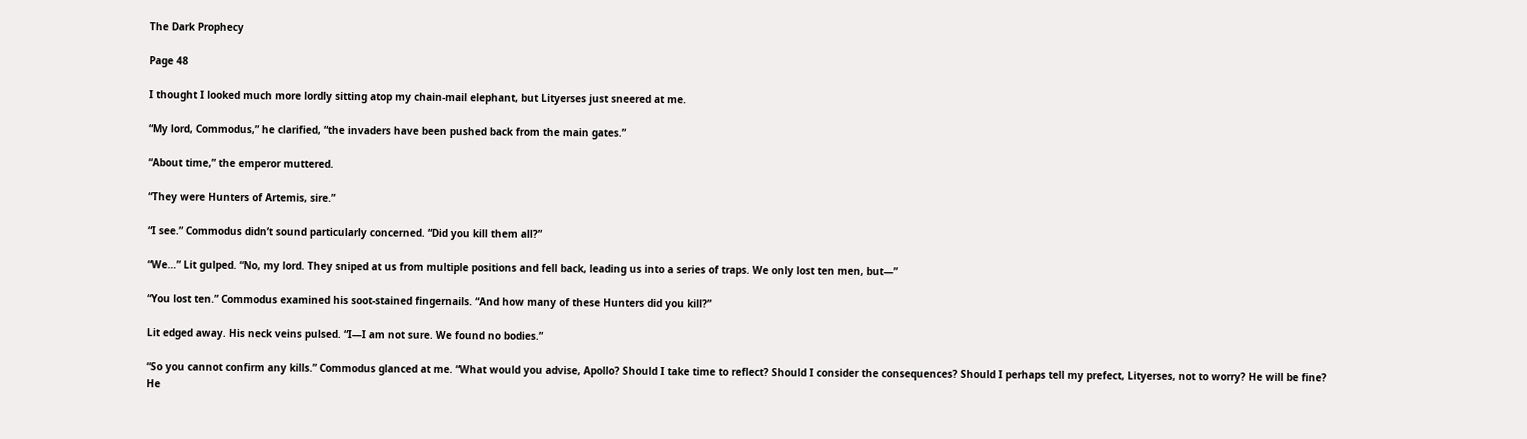The Dark Prophecy

Page 48

I thought I looked much more lordly sitting atop my chain-mail elephant, but Lityerses just sneered at me.

“My lord, Commodus,” he clarified, “the invaders have been pushed back from the main gates.”

“About time,” the emperor muttered.

“They were Hunters of Artemis, sire.”

“I see.” Commodus didn’t sound particularly concerned. “Did you kill them all?”

“We…” Lit gulped. “No, my lord. They sniped at us from multiple positions and fell back, leading us into a series of traps. We only lost ten men, but—”

“You lost ten.” Commodus examined his soot-stained fingernails. “And how many of these Hunters did you kill?”

Lit edged away. His neck veins pulsed. “I—I am not sure. We found no bodies.”

“So you cannot confirm any kills.” Commodus glanced at me. “What would you advise, Apollo? Should I take time to reflect? Should I consider the consequences? Should I perhaps tell my prefect, Lityerses, not to worry? He will be fine? He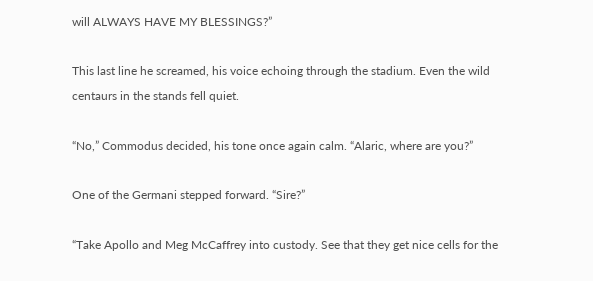will ALWAYS HAVE MY BLESSINGS?”

This last line he screamed, his voice echoing through the stadium. Even the wild centaurs in the stands fell quiet.

“No,” Commodus decided, his tone once again calm. “Alaric, where are you?”

One of the Germani stepped forward. “Sire?”

“Take Apollo and Meg McCaffrey into custody. See that they get nice cells for the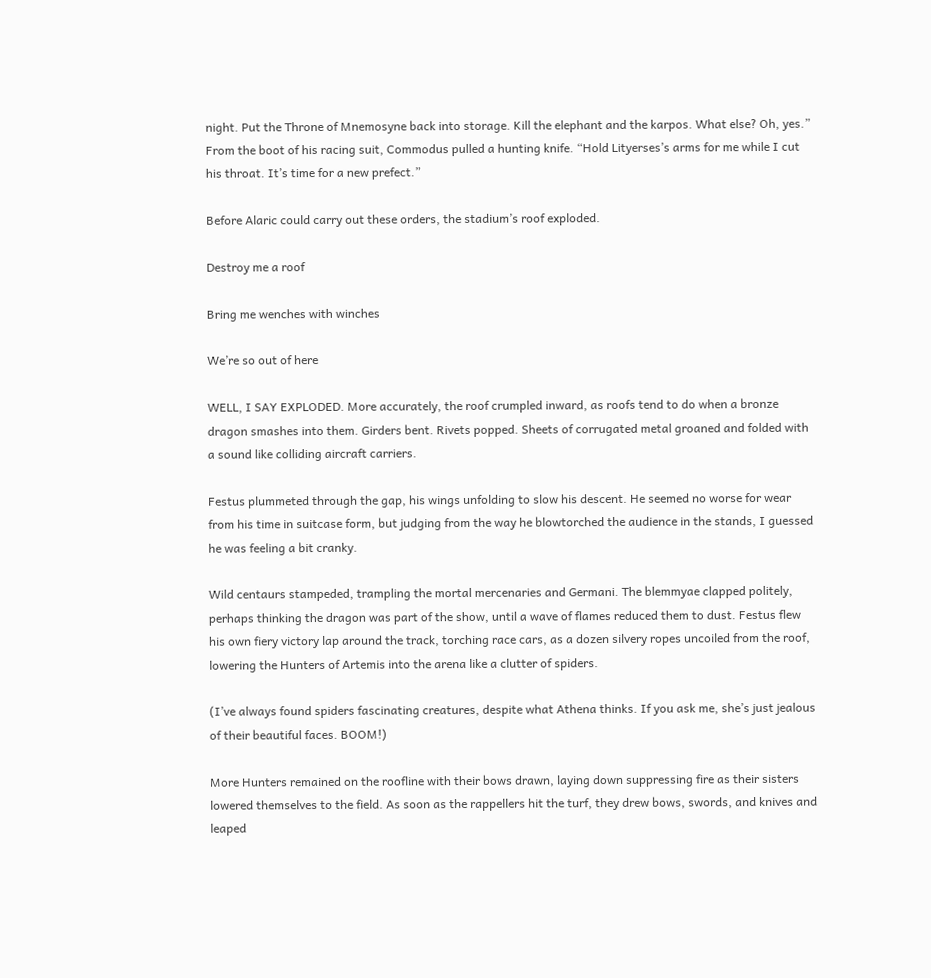night. Put the Throne of Mnemosyne back into storage. Kill the elephant and the karpos. What else? Oh, yes.” From the boot of his racing suit, Commodus pulled a hunting knife. “Hold Lityerses’s arms for me while I cut his throat. It’s time for a new prefect.”

Before Alaric could carry out these orders, the stadium’s roof exploded.

Destroy me a roof

Bring me wenches with winches

We’re so out of here

WELL, I SAY EXPLODED. More accurately, the roof crumpled inward, as roofs tend to do when a bronze dragon smashes into them. Girders bent. Rivets popped. Sheets of corrugated metal groaned and folded with a sound like colliding aircraft carriers.

Festus plummeted through the gap, his wings unfolding to slow his descent. He seemed no worse for wear from his time in suitcase form, but judging from the way he blowtorched the audience in the stands, I guessed he was feeling a bit cranky.

Wild centaurs stampeded, trampling the mortal mercenaries and Germani. The blemmyae clapped politely, perhaps thinking the dragon was part of the show, until a wave of flames reduced them to dust. Festus flew his own fiery victory lap around the track, torching race cars, as a dozen silvery ropes uncoiled from the roof, lowering the Hunters of Artemis into the arena like a clutter of spiders.

(I’ve always found spiders fascinating creatures, despite what Athena thinks. If you ask me, she’s just jealous of their beautiful faces. BOOM!)

More Hunters remained on the roofline with their bows drawn, laying down suppressing fire as their sisters lowered themselves to the field. As soon as the rappellers hit the turf, they drew bows, swords, and knives and leaped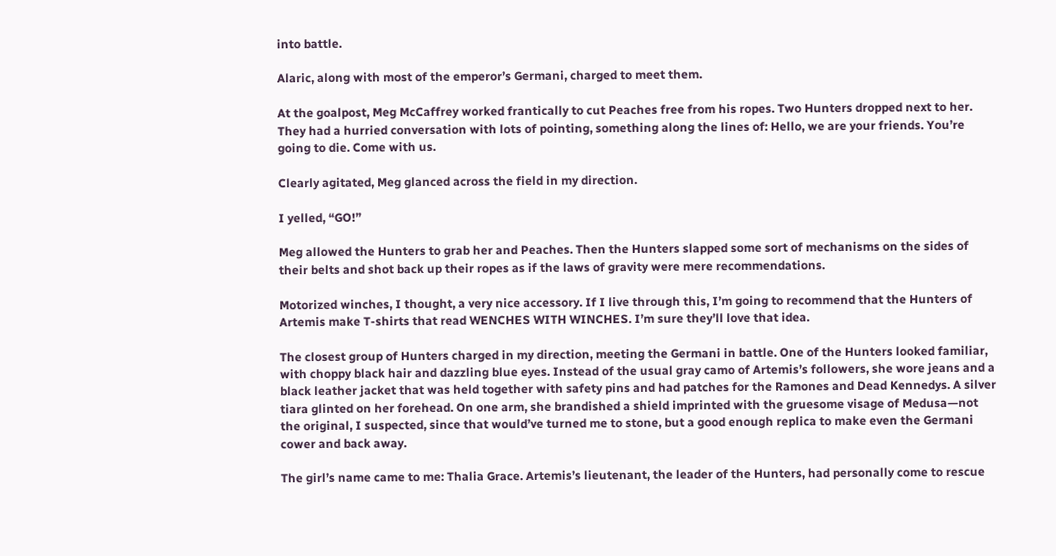into battle.

Alaric, along with most of the emperor’s Germani, charged to meet them.

At the goalpost, Meg McCaffrey worked frantically to cut Peaches free from his ropes. Two Hunters dropped next to her. They had a hurried conversation with lots of pointing, something along the lines of: Hello, we are your friends. You’re going to die. Come with us.

Clearly agitated, Meg glanced across the field in my direction.

I yelled, “GO!”

Meg allowed the Hunters to grab her and Peaches. Then the Hunters slapped some sort of mechanisms on the sides of their belts and shot back up their ropes as if the laws of gravity were mere recommendations.

Motorized winches, I thought, a very nice accessory. If I live through this, I’m going to recommend that the Hunters of Artemis make T-shirts that read WENCHES WITH WINCHES. I’m sure they’ll love that idea.

The closest group of Hunters charged in my direction, meeting the Germani in battle. One of the Hunters looked familiar, with choppy black hair and dazzling blue eyes. Instead of the usual gray camo of Artemis’s followers, she wore jeans and a black leather jacket that was held together with safety pins and had patches for the Ramones and Dead Kennedys. A silver tiara glinted on her forehead. On one arm, she brandished a shield imprinted with the gruesome visage of Medusa—not the original, I suspected, since that would’ve turned me to stone, but a good enough replica to make even the Germani cower and back away.

The girl’s name came to me: Thalia Grace. Artemis’s lieutenant, the leader of the Hunters, had personally come to rescue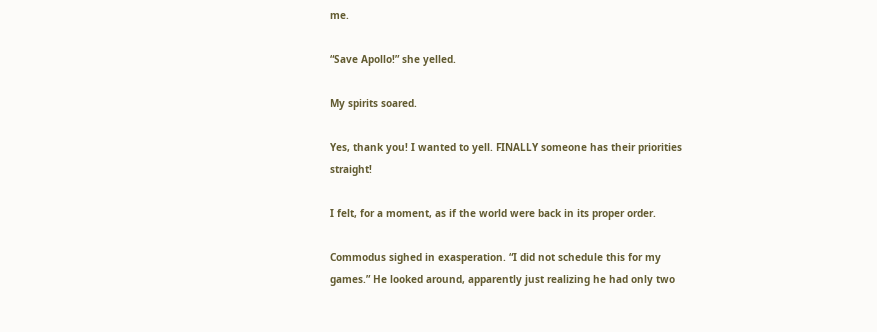me.

“Save Apollo!” she yelled.

My spirits soared.

Yes, thank you! I wanted to yell. FINALLY someone has their priorities straight!

I felt, for a moment, as if the world were back in its proper order.

Commodus sighed in exasperation. “I did not schedule this for my games.” He looked around, apparently just realizing he had only two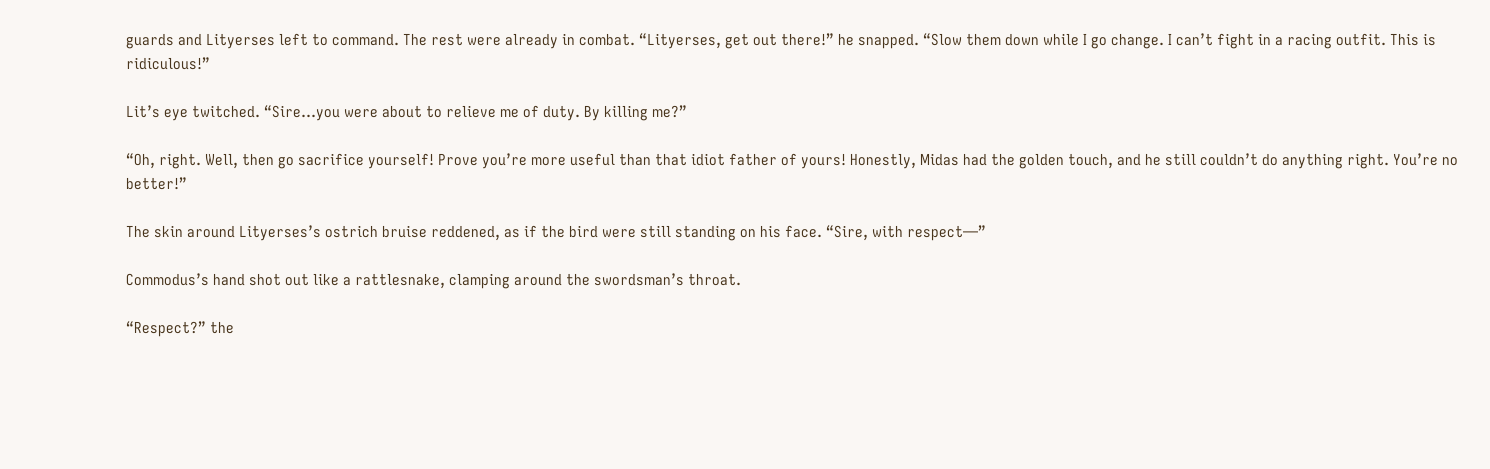guards and Lityerses left to command. The rest were already in combat. “Lityerses, get out there!” he snapped. “Slow them down while I go change. I can’t fight in a racing outfit. This is ridiculous!”

Lit’s eye twitched. “Sire…you were about to relieve me of duty. By killing me?”

“Oh, right. Well, then go sacrifice yourself! Prove you’re more useful than that idiot father of yours! Honestly, Midas had the golden touch, and he still couldn’t do anything right. You’re no better!”

The skin around Lityerses’s ostrich bruise reddened, as if the bird were still standing on his face. “Sire, with respect—”

Commodus’s hand shot out like a rattlesnake, clamping around the swordsman’s throat.

“Respect?” the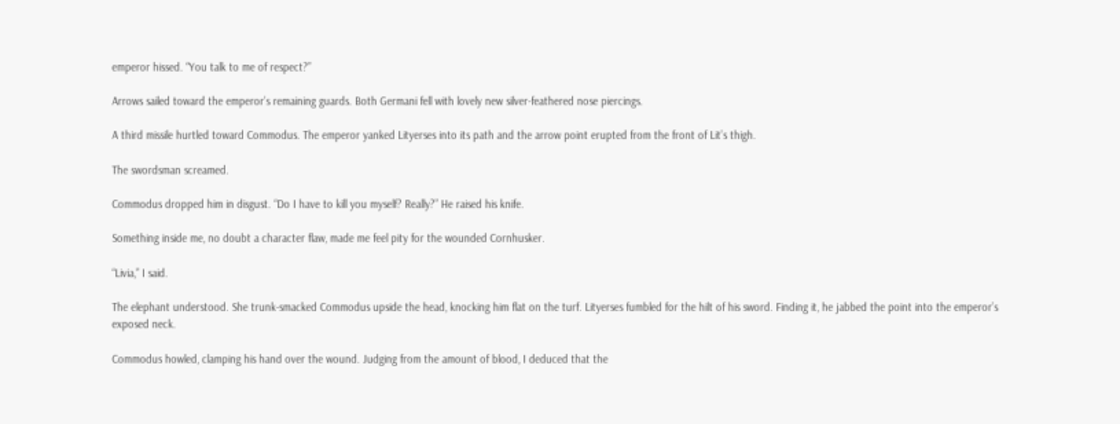emperor hissed. “You talk to me of respect?”

Arrows sailed toward the emperor’s remaining guards. Both Germani fell with lovely new silver-feathered nose piercings.

A third missile hurtled toward Commodus. The emperor yanked Lityerses into its path and the arrow point erupted from the front of Lit’s thigh.

The swordsman screamed.

Commodus dropped him in disgust. “Do I have to kill you myself? Really?” He raised his knife.

Something inside me, no doubt a character flaw, made me feel pity for the wounded Cornhusker.

“Livia,” I said.

The elephant understood. She trunk-smacked Commodus upside the head, knocking him flat on the turf. Lityerses fumbled for the hilt of his sword. Finding it, he jabbed the point into the emperor’s exposed neck.

Commodus howled, clamping his hand over the wound. Judging from the amount of blood, I deduced that the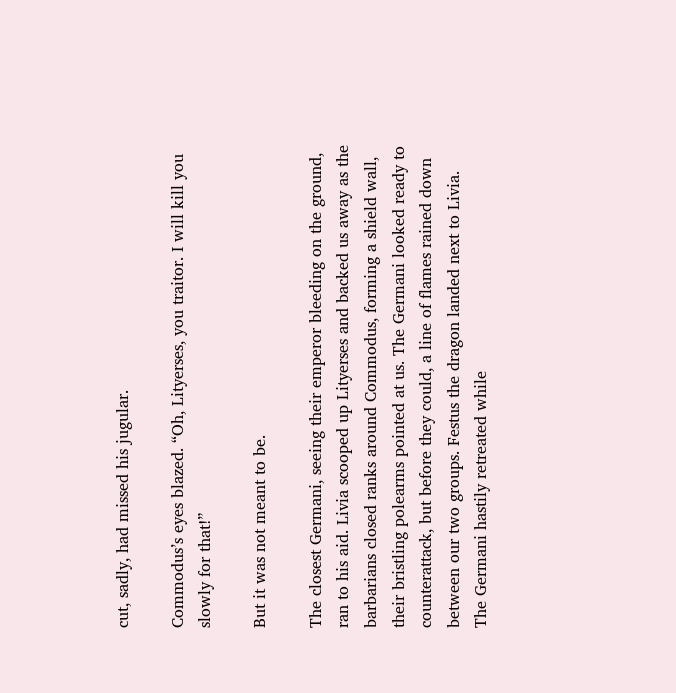cut, sadly, had missed his jugular.

Commodus’s eyes blazed. “Oh, Lityerses, you traitor. I will kill you slowly for that!”

But it was not meant to be.

The closest Germani, seeing their emperor bleeding on the ground, ran to his aid. Livia scooped up Lityerses and backed us away as the barbarians closed ranks around Commodus, forming a shield wall, their bristling polearms pointed at us. The Germani looked ready to counterattack, but before they could, a line of flames rained down between our two groups. Festus the dragon landed next to Livia. The Germani hastily retreated while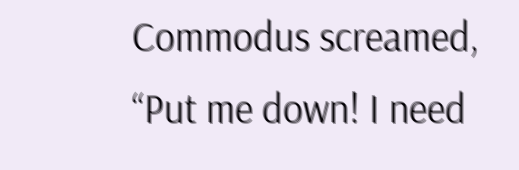Commodus screamed, “Put me down! I need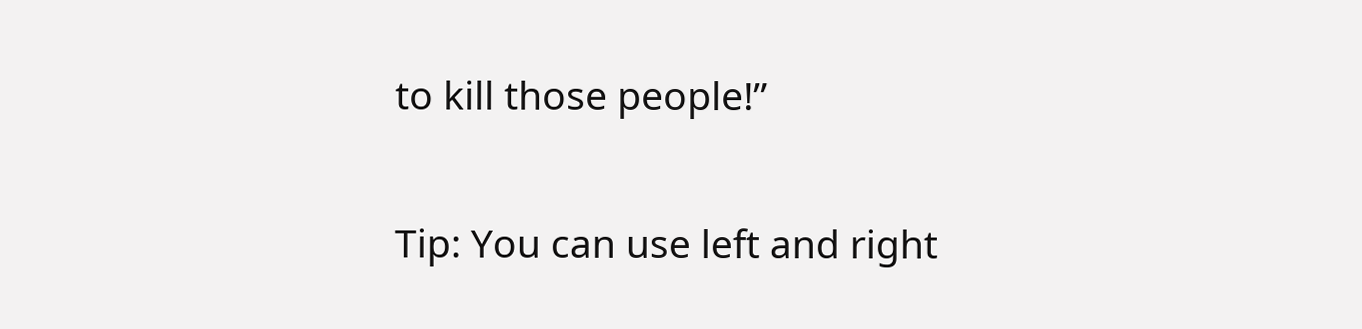to kill those people!”

Tip: You can use left and right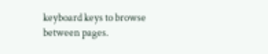keyboard keys to browse between pages.